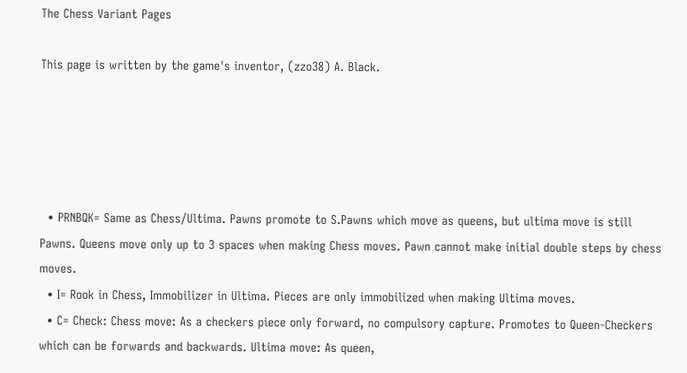The Chess Variant Pages

This page is written by the game's inventor, (zzo38) A. Black.





  • PRNBQK= Same as Chess/Ultima. Pawns promote to S.Pawns which move as queens, but ultima move is still Pawns. Queens move only up to 3 spaces when making Chess moves. Pawn cannot make initial double steps by chess moves.
  • I= Rook in Chess, Immobilizer in Ultima. Pieces are only immobilized when making Ultima moves.
  • C= Check: Chess move: As a checkers piece only forward, no compulsory capture. Promotes to Queen-Checkers which can be forwards and backwards. Ultima move: As queen,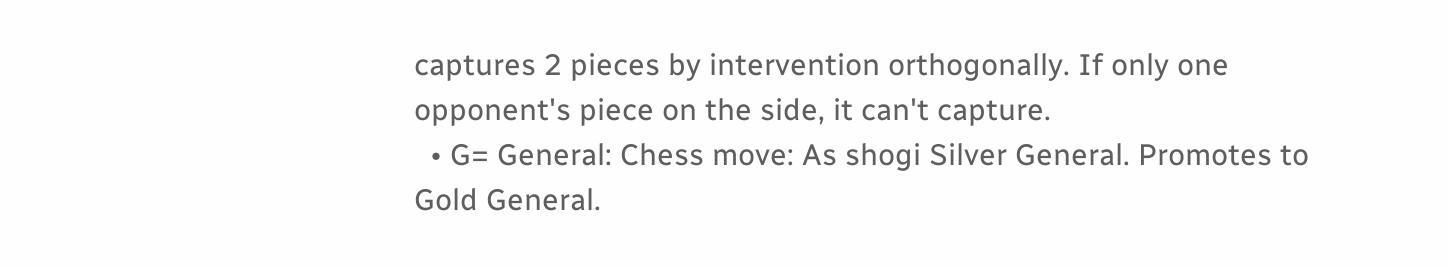captures 2 pieces by intervention orthogonally. If only one opponent's piece on the side, it can't capture.
  • G= General: Chess move: As shogi Silver General. Promotes to Gold General.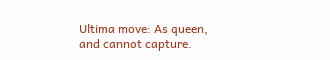Ultima move: As queen, and cannot capture.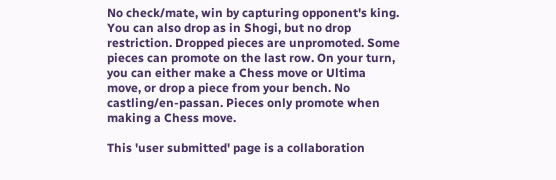No check/mate, win by capturing opponent's king. You can also drop as in Shogi, but no drop restriction. Dropped pieces are unpromoted. Some pieces can promote on the last row. On your turn, you can either make a Chess move or Ultima move, or drop a piece from your bench. No castling/en-passan. Pieces only promote when making a Chess move.

This 'user submitted' page is a collaboration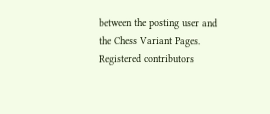between the posting user and the Chess Variant Pages. Registered contributors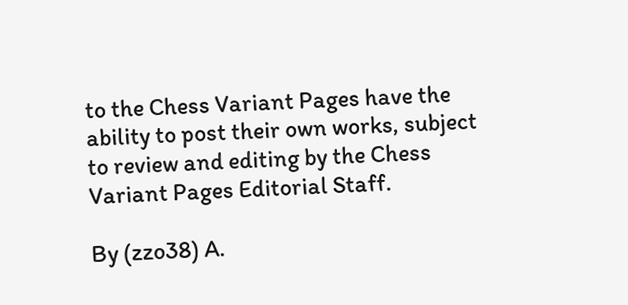to the Chess Variant Pages have the ability to post their own works, subject to review and editing by the Chess Variant Pages Editorial Staff.

By (zzo38) A.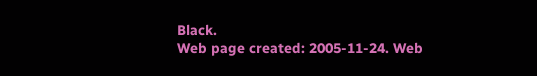Black.
Web page created: 2005-11-24. Web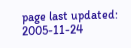page last updated: 2005-11-24